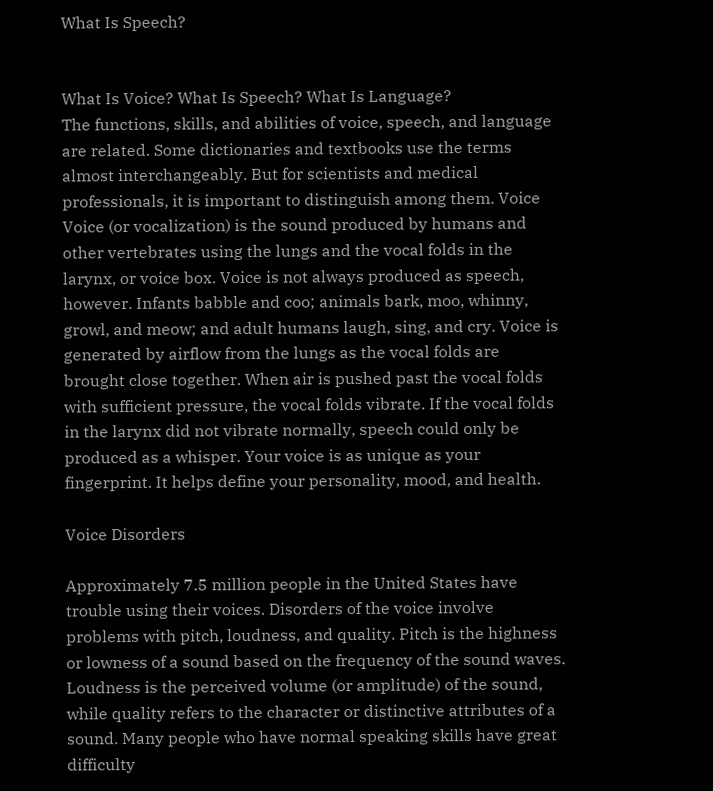What Is Speech?


What Is Voice? What Is Speech? What Is Language?
The functions, skills, and abilities of voice, speech, and language are related. Some dictionaries and textbooks use the terms almost interchangeably. But for scientists and medical professionals, it is important to distinguish among them. Voice Voice (or vocalization) is the sound produced by humans and other vertebrates using the lungs and the vocal folds in the larynx, or voice box. Voice is not always produced as speech, however. Infants babble and coo; animals bark, moo, whinny, growl, and meow; and adult humans laugh, sing, and cry. Voice is generated by airflow from the lungs as the vocal folds are brought close together. When air is pushed past the vocal folds with sufficient pressure, the vocal folds vibrate. If the vocal folds in the larynx did not vibrate normally, speech could only be produced as a whisper. Your voice is as unique as your fingerprint. It helps define your personality, mood, and health.

Voice Disorders

Approximately 7.5 million people in the United States have trouble using their voices. Disorders of the voice involve problems with pitch, loudness, and quality. Pitch is the highness or lowness of a sound based on the frequency of the sound waves. Loudness is the perceived volume (or amplitude) of the sound, while quality refers to the character or distinctive attributes of a sound. Many people who have normal speaking skills have great difficulty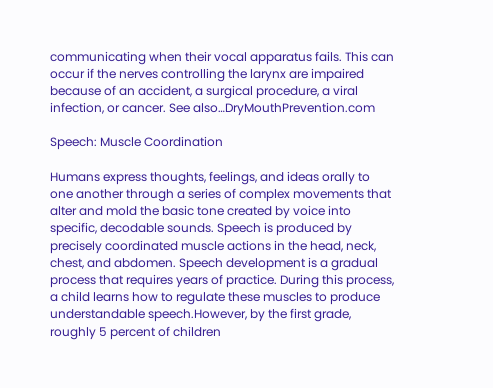communicating when their vocal apparatus fails. This can occur if the nerves controlling the larynx are impaired because of an accident, a surgical procedure, a viral infection, or cancer. See also…DryMouthPrevention.com

Speech: Muscle Coordination

Humans express thoughts, feelings, and ideas orally to one another through a series of complex movements that alter and mold the basic tone created by voice into specific, decodable sounds. Speech is produced by precisely coordinated muscle actions in the head, neck, chest, and abdomen. Speech development is a gradual process that requires years of practice. During this process, a child learns how to regulate these muscles to produce understandable speech.However, by the first grade, roughly 5 percent of children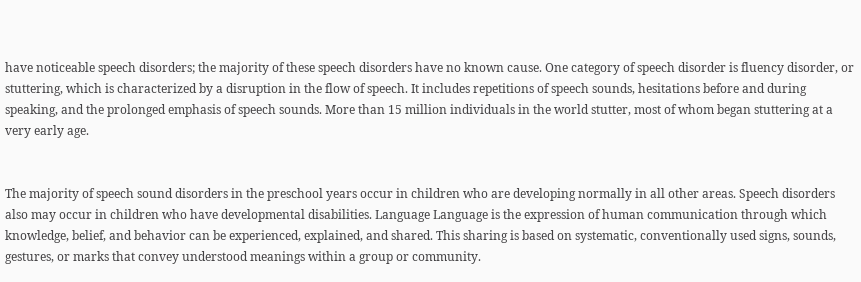have noticeable speech disorders; the majority of these speech disorders have no known cause. One category of speech disorder is fluency disorder, or stuttering, which is characterized by a disruption in the flow of speech. It includes repetitions of speech sounds, hesitations before and during speaking, and the prolonged emphasis of speech sounds. More than 15 million individuals in the world stutter, most of whom began stuttering at a very early age.


The majority of speech sound disorders in the preschool years occur in children who are developing normally in all other areas. Speech disorders also may occur in children who have developmental disabilities. Language Language is the expression of human communication through which knowledge, belief, and behavior can be experienced, explained, and shared. This sharing is based on systematic, conventionally used signs, sounds, gestures, or marks that convey understood meanings within a group or community.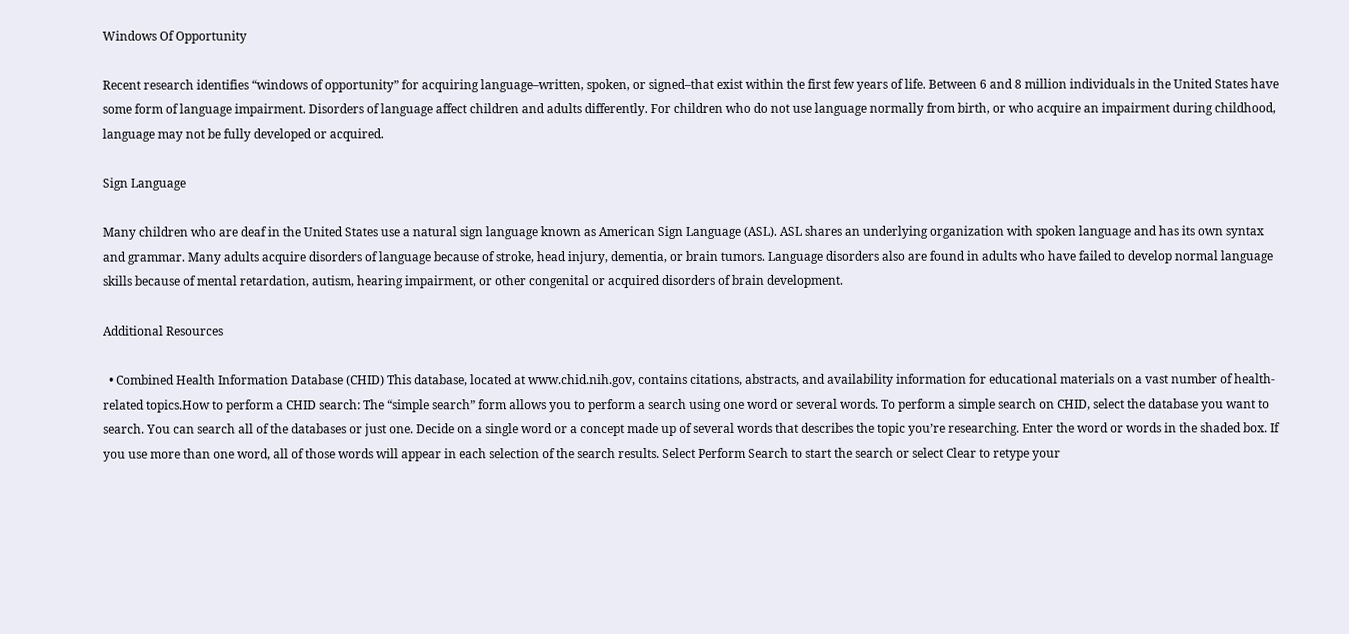Windows Of Opportunity

Recent research identifies “windows of opportunity” for acquiring language–written, spoken, or signed–that exist within the first few years of life. Between 6 and 8 million individuals in the United States have some form of language impairment. Disorders of language affect children and adults differently. For children who do not use language normally from birth, or who acquire an impairment during childhood, language may not be fully developed or acquired.

Sign Language

Many children who are deaf in the United States use a natural sign language known as American Sign Language (ASL). ASL shares an underlying organization with spoken language and has its own syntax and grammar. Many adults acquire disorders of language because of stroke, head injury, dementia, or brain tumors. Language disorders also are found in adults who have failed to develop normal language skills because of mental retardation, autism, hearing impairment, or other congenital or acquired disorders of brain development.

Additional Resources

  • Combined Health Information Database (CHID) This database, located at www.chid.nih.gov, contains citations, abstracts, and availability information for educational materials on a vast number of health-related topics.How to perform a CHID search: The “simple search” form allows you to perform a search using one word or several words. To perform a simple search on CHID, select the database you want to search. You can search all of the databases or just one. Decide on a single word or a concept made up of several words that describes the topic you’re researching. Enter the word or words in the shaded box. If you use more than one word, all of those words will appear in each selection of the search results. Select Perform Search to start the search or select Clear to retype your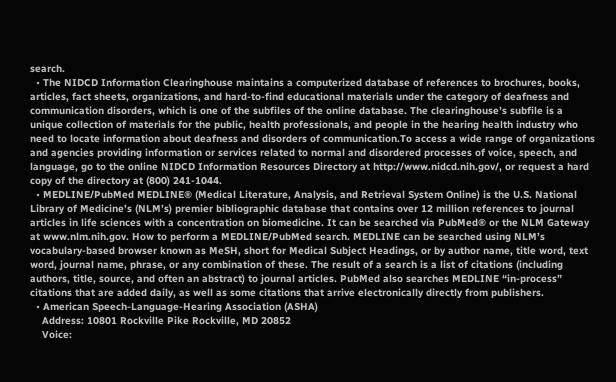search.
  • The NIDCD Information Clearinghouse maintains a computerized database of references to brochures, books, articles, fact sheets, organizations, and hard-to-find educational materials under the category of deafness and communication disorders, which is one of the subfiles of the online database. The clearinghouse’s subfile is a unique collection of materials for the public, health professionals, and people in the hearing health industry who need to locate information about deafness and disorders of communication.To access a wide range of organizations and agencies providing information or services related to normal and disordered processes of voice, speech, and language, go to the online NIDCD Information Resources Directory at http://www.nidcd.nih.gov/, or request a hard copy of the directory at (800) 241-1044.
  • MEDLINE/PubMed MEDLINE® (Medical Literature, Analysis, and Retrieval System Online) is the U.S. National Library of Medicine’s (NLM’s) premier bibliographic database that contains over 12 million references to journal articles in life sciences with a concentration on biomedicine. It can be searched via PubMed® or the NLM Gateway at www.nlm.nih.gov. How to perform a MEDLINE/PubMed search. MEDLINE can be searched using NLM’s vocabulary-based browser known as MeSH, short for Medical Subject Headings, or by author name, title word, text word, journal name, phrase, or any combination of these. The result of a search is a list of citations (including authors, title, source, and often an abstract) to journal articles. PubMed also searches MEDLINE “in-process” citations that are added daily, as well as some citations that arrive electronically directly from publishers.
  • American Speech-Language-Hearing Association (ASHA)
    Address: 10801 Rockville Pike Rockville, MD 20852
    Voice: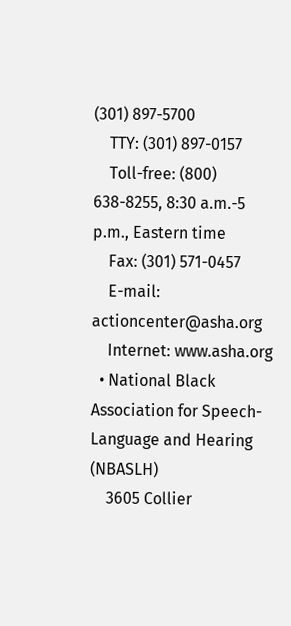(301) 897-5700
    TTY: (301) 897-0157
    Toll-free: (800) 638-8255, 8:30 a.m.-5 p.m., Eastern time
    Fax: (301) 571-0457
    E-mail: actioncenter@asha.org
    Internet: www.asha.org
  • National Black Association for Speech-Language and Hearing (NBASLH)
    3605 Collier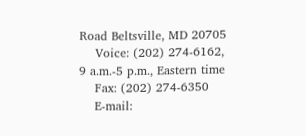Road Beltsville, MD 20705
    Voice: (202) 274-6162, 9 a.m.-5 p.m., Eastern time
    Fax: (202) 274-6350
    E-mail: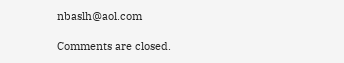nbaslh@aol.com

Comments are closed.